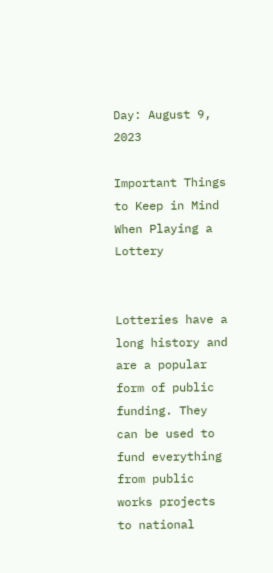Day: August 9, 2023

Important Things to Keep in Mind When Playing a Lottery


Lotteries have a long history and are a popular form of public funding. They can be used to fund everything from public works projects to national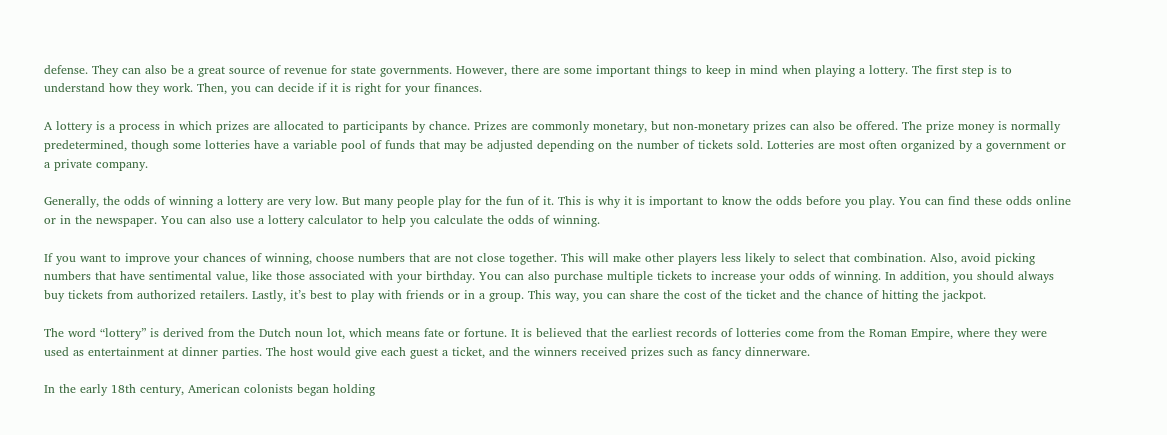defense. They can also be a great source of revenue for state governments. However, there are some important things to keep in mind when playing a lottery. The first step is to understand how they work. Then, you can decide if it is right for your finances.

A lottery is a process in which prizes are allocated to participants by chance. Prizes are commonly monetary, but non-monetary prizes can also be offered. The prize money is normally predetermined, though some lotteries have a variable pool of funds that may be adjusted depending on the number of tickets sold. Lotteries are most often organized by a government or a private company.

Generally, the odds of winning a lottery are very low. But many people play for the fun of it. This is why it is important to know the odds before you play. You can find these odds online or in the newspaper. You can also use a lottery calculator to help you calculate the odds of winning.

If you want to improve your chances of winning, choose numbers that are not close together. This will make other players less likely to select that combination. Also, avoid picking numbers that have sentimental value, like those associated with your birthday. You can also purchase multiple tickets to increase your odds of winning. In addition, you should always buy tickets from authorized retailers. Lastly, it’s best to play with friends or in a group. This way, you can share the cost of the ticket and the chance of hitting the jackpot.

The word “lottery” is derived from the Dutch noun lot, which means fate or fortune. It is believed that the earliest records of lotteries come from the Roman Empire, where they were used as entertainment at dinner parties. The host would give each guest a ticket, and the winners received prizes such as fancy dinnerware.

In the early 18th century, American colonists began holding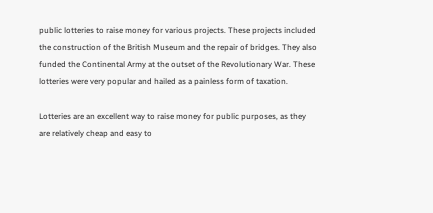public lotteries to raise money for various projects. These projects included the construction of the British Museum and the repair of bridges. They also funded the Continental Army at the outset of the Revolutionary War. These lotteries were very popular and hailed as a painless form of taxation.

Lotteries are an excellent way to raise money for public purposes, as they are relatively cheap and easy to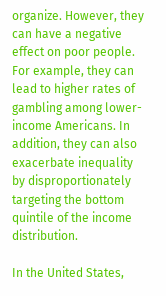organize. However, they can have a negative effect on poor people. For example, they can lead to higher rates of gambling among lower-income Americans. In addition, they can also exacerbate inequality by disproportionately targeting the bottom quintile of the income distribution.

In the United States,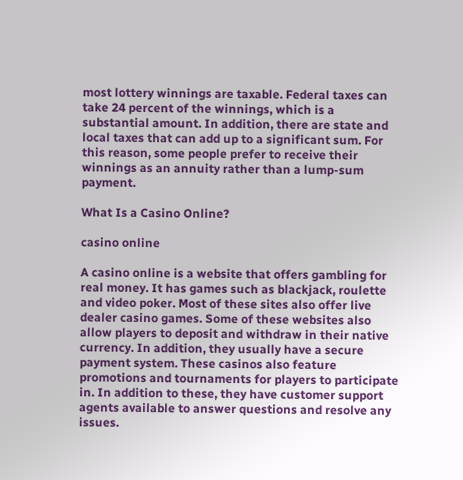most lottery winnings are taxable. Federal taxes can take 24 percent of the winnings, which is a substantial amount. In addition, there are state and local taxes that can add up to a significant sum. For this reason, some people prefer to receive their winnings as an annuity rather than a lump-sum payment.

What Is a Casino Online?

casino online

A casino online is a website that offers gambling for real money. It has games such as blackjack, roulette and video poker. Most of these sites also offer live dealer casino games. Some of these websites also allow players to deposit and withdraw in their native currency. In addition, they usually have a secure payment system. These casinos also feature promotions and tournaments for players to participate in. In addition to these, they have customer support agents available to answer questions and resolve any issues.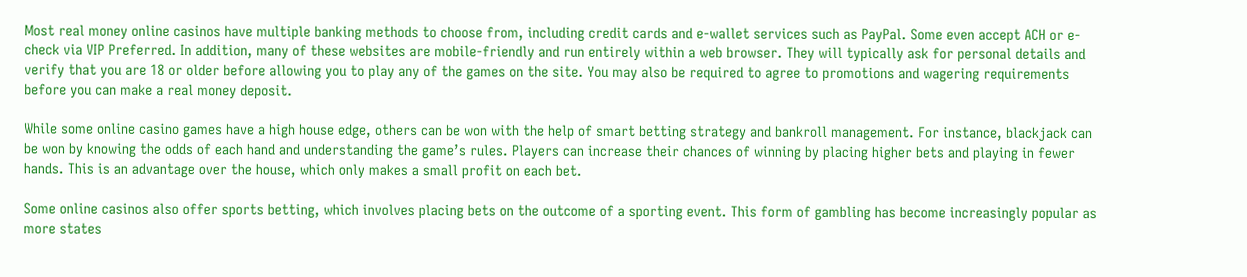Most real money online casinos have multiple banking methods to choose from, including credit cards and e-wallet services such as PayPal. Some even accept ACH or e-check via VIP Preferred. In addition, many of these websites are mobile-friendly and run entirely within a web browser. They will typically ask for personal details and verify that you are 18 or older before allowing you to play any of the games on the site. You may also be required to agree to promotions and wagering requirements before you can make a real money deposit.

While some online casino games have a high house edge, others can be won with the help of smart betting strategy and bankroll management. For instance, blackjack can be won by knowing the odds of each hand and understanding the game’s rules. Players can increase their chances of winning by placing higher bets and playing in fewer hands. This is an advantage over the house, which only makes a small profit on each bet.

Some online casinos also offer sports betting, which involves placing bets on the outcome of a sporting event. This form of gambling has become increasingly popular as more states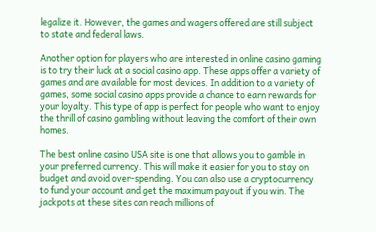legalize it. However, the games and wagers offered are still subject to state and federal laws.

Another option for players who are interested in online casino gaming is to try their luck at a social casino app. These apps offer a variety of games and are available for most devices. In addition to a variety of games, some social casino apps provide a chance to earn rewards for your loyalty. This type of app is perfect for people who want to enjoy the thrill of casino gambling without leaving the comfort of their own homes.

The best online casino USA site is one that allows you to gamble in your preferred currency. This will make it easier for you to stay on budget and avoid over-spending. You can also use a cryptocurrency to fund your account and get the maximum payout if you win. The jackpots at these sites can reach millions of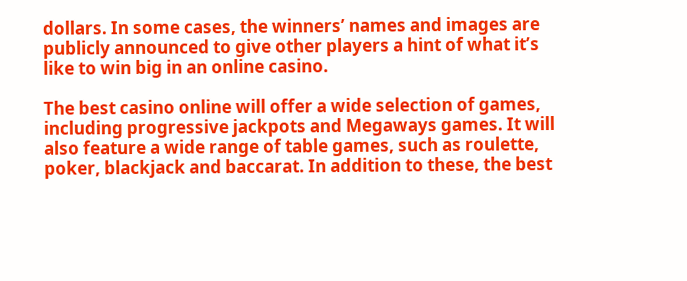dollars. In some cases, the winners’ names and images are publicly announced to give other players a hint of what it’s like to win big in an online casino.

The best casino online will offer a wide selection of games, including progressive jackpots and Megaways games. It will also feature a wide range of table games, such as roulette, poker, blackjack and baccarat. In addition to these, the best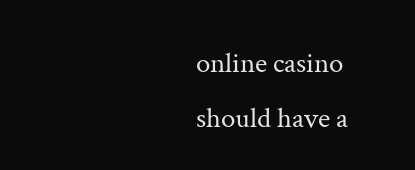online casino should have a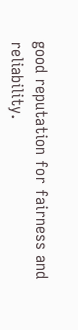good reputation for fairness and reliability.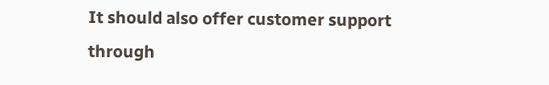It should also offer customer support through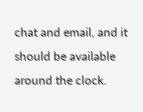chat and email, and it should be available around the clock.